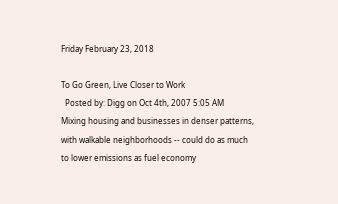Friday February 23, 2018

To Go Green, Live Closer to Work
  Posted by: Digg on Oct 4th, 2007 5:05 AM
Mixing housing and businesses in denser patterns, with walkable neighborhoods -- could do as much to lower emissions as fuel economy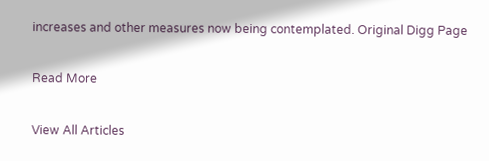increases and other measures now being contemplated. Original Digg Page

Read More

View All Articles